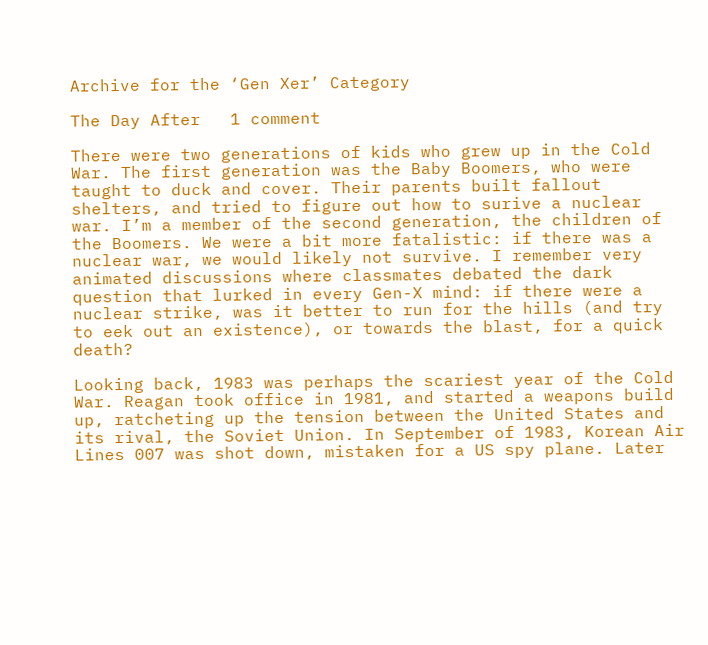Archive for the ‘Gen Xer’ Category

The Day After   1 comment

There were two generations of kids who grew up in the Cold War. The first generation was the Baby Boomers, who were taught to duck and cover. Their parents built fallout shelters, and tried to figure out how to surive a nuclear war. I’m a member of the second generation, the children of the Boomers. We were a bit more fatalistic: if there was a nuclear war, we would likely not survive. I remember very animated discussions where classmates debated the dark question that lurked in every Gen-X mind: if there were a nuclear strike, was it better to run for the hills (and try to eek out an existence), or towards the blast, for a quick death?

Looking back, 1983 was perhaps the scariest year of the Cold War. Reagan took office in 1981, and started a weapons build up, ratcheting up the tension between the United States and its rival, the Soviet Union. In September of 1983, Korean Air Lines 007 was shot down, mistaken for a US spy plane. Later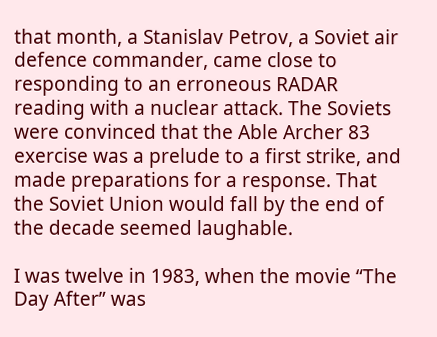that month, a Stanislav Petrov, a Soviet air defence commander, came close to responding to an erroneous RADAR reading with a nuclear attack. The Soviets were convinced that the Able Archer 83 exercise was a prelude to a first strike, and made preparations for a response. That the Soviet Union would fall by the end of the decade seemed laughable.

I was twelve in 1983, when the movie “The Day After” was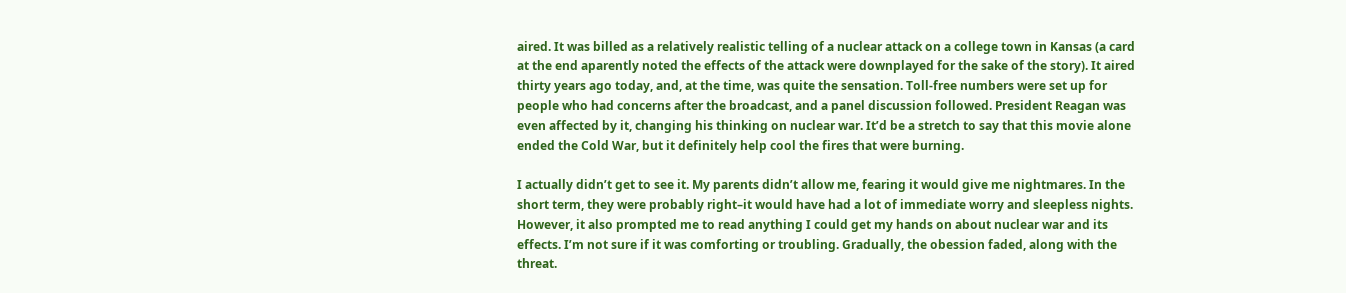aired. It was billed as a relatively realistic telling of a nuclear attack on a college town in Kansas (a card at the end aparently noted the effects of the attack were downplayed for the sake of the story). It aired thirty years ago today, and, at the time, was quite the sensation. Toll-free numbers were set up for people who had concerns after the broadcast, and a panel discussion followed. President Reagan was even affected by it, changing his thinking on nuclear war. It’d be a stretch to say that this movie alone ended the Cold War, but it definitely help cool the fires that were burning.

I actually didn’t get to see it. My parents didn’t allow me, fearing it would give me nightmares. In the short term, they were probably right–it would have had a lot of immediate worry and sleepless nights. However, it also prompted me to read anything I could get my hands on about nuclear war and its effects. I’m not sure if it was comforting or troubling. Gradually, the obession faded, along with the threat.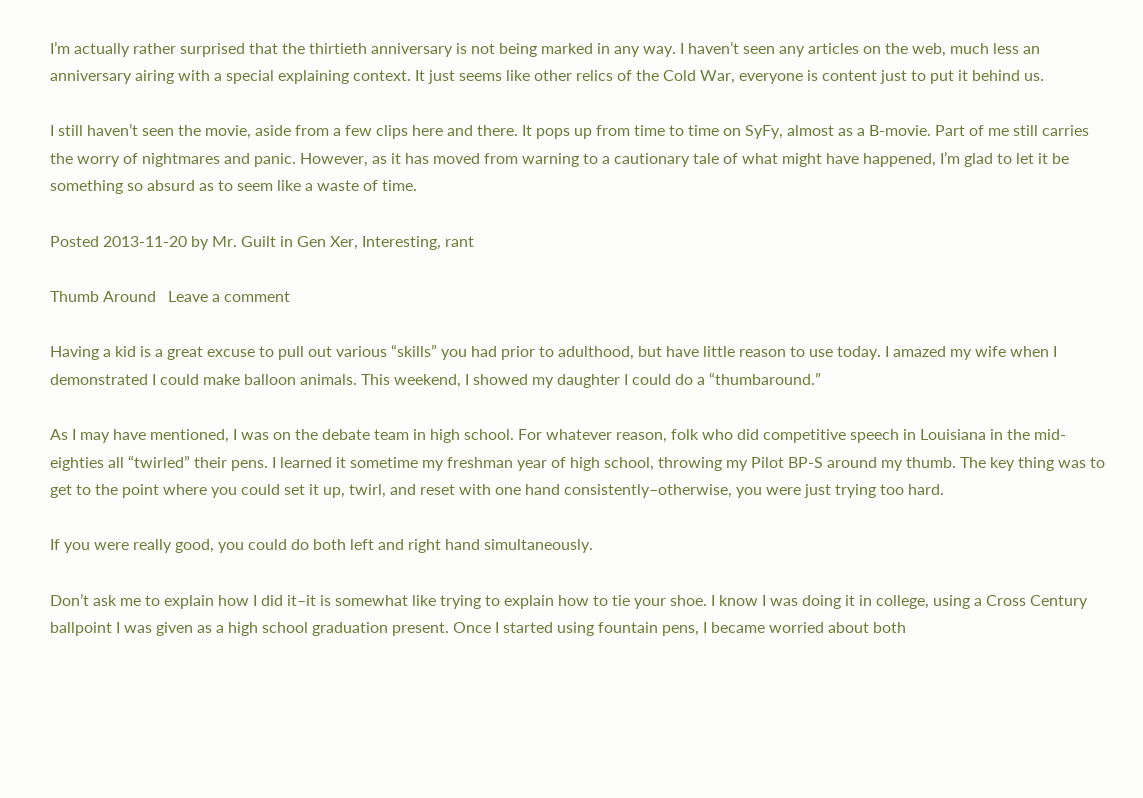I’m actually rather surprised that the thirtieth anniversary is not being marked in any way. I haven’t seen any articles on the web, much less an anniversary airing with a special explaining context. It just seems like other relics of the Cold War, everyone is content just to put it behind us.

I still haven’t seen the movie, aside from a few clips here and there. It pops up from time to time on SyFy, almost as a B-movie. Part of me still carries the worry of nightmares and panic. However, as it has moved from warning to a cautionary tale of what might have happened, I’m glad to let it be something so absurd as to seem like a waste of time.

Posted 2013-11-20 by Mr. Guilt in Gen Xer, Interesting, rant

Thumb Around   Leave a comment

Having a kid is a great excuse to pull out various “skills” you had prior to adulthood, but have little reason to use today. I amazed my wife when I demonstrated I could make balloon animals. This weekend, I showed my daughter I could do a “thumbaround.”

As I may have mentioned, I was on the debate team in high school. For whatever reason, folk who did competitive speech in Louisiana in the mid-eighties all “twirled” their pens. I learned it sometime my freshman year of high school, throwing my Pilot BP-S around my thumb. The key thing was to get to the point where you could set it up, twirl, and reset with one hand consistently–otherwise, you were just trying too hard.

If you were really good, you could do both left and right hand simultaneously.

Don’t ask me to explain how I did it–it is somewhat like trying to explain how to tie your shoe. I know I was doing it in college, using a Cross Century ballpoint I was given as a high school graduation present. Once I started using fountain pens, I became worried about both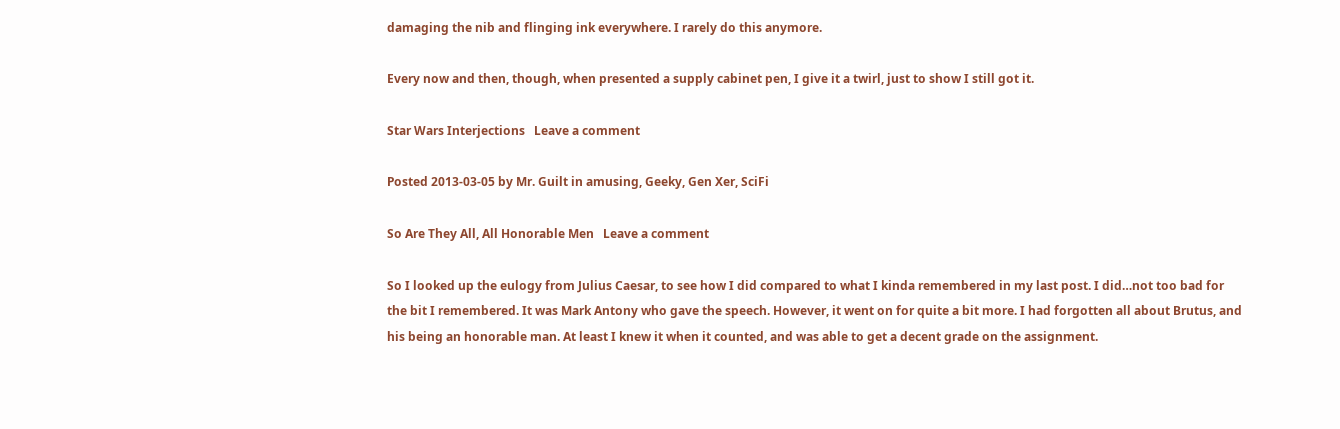damaging the nib and flinging ink everywhere. I rarely do this anymore.

Every now and then, though, when presented a supply cabinet pen, I give it a twirl, just to show I still got it.

Star Wars Interjections   Leave a comment

Posted 2013-03-05 by Mr. Guilt in amusing, Geeky, Gen Xer, SciFi

So Are They All, All Honorable Men   Leave a comment

So I looked up the eulogy from Julius Caesar, to see how I did compared to what I kinda remembered in my last post. I did…not too bad for the bit I remembered. It was Mark Antony who gave the speech. However, it went on for quite a bit more. I had forgotten all about Brutus, and his being an honorable man. At least I knew it when it counted, and was able to get a decent grade on the assignment.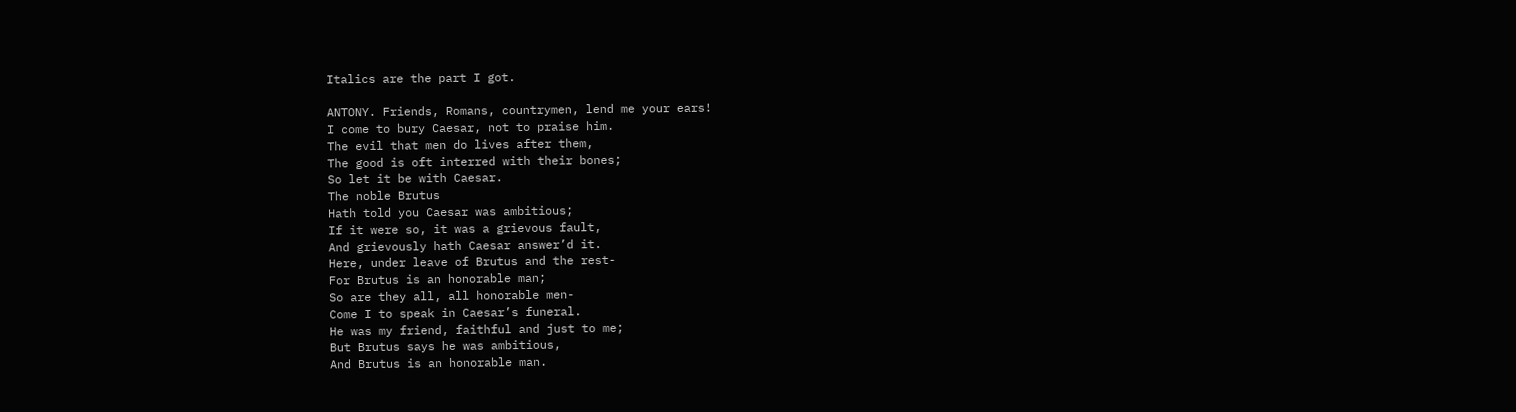Italics are the part I got.

ANTONY. Friends, Romans, countrymen, lend me your ears!
I come to bury Caesar, not to praise him.
The evil that men do lives after them,
The good is oft interred with their bones;
So let it be with Caesar.
The noble Brutus
Hath told you Caesar was ambitious;
If it were so, it was a grievous fault,
And grievously hath Caesar answer’d it.
Here, under leave of Brutus and the rest-
For Brutus is an honorable man;
So are they all, all honorable men-
Come I to speak in Caesar’s funeral.
He was my friend, faithful and just to me;
But Brutus says he was ambitious,
And Brutus is an honorable man.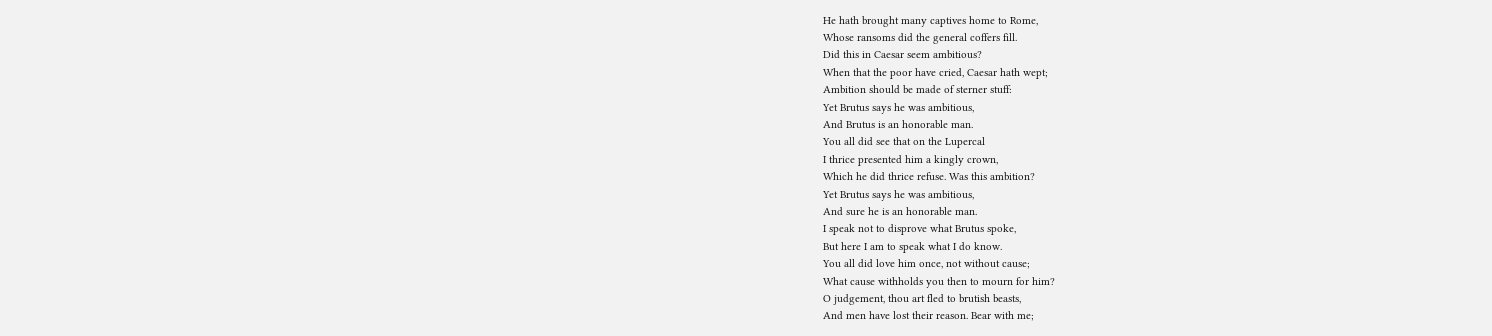He hath brought many captives home to Rome,
Whose ransoms did the general coffers fill.
Did this in Caesar seem ambitious?
When that the poor have cried, Caesar hath wept;
Ambition should be made of sterner stuff:
Yet Brutus says he was ambitious,
And Brutus is an honorable man.
You all did see that on the Lupercal
I thrice presented him a kingly crown,
Which he did thrice refuse. Was this ambition?
Yet Brutus says he was ambitious,
And sure he is an honorable man.
I speak not to disprove what Brutus spoke,
But here I am to speak what I do know.
You all did love him once, not without cause;
What cause withholds you then to mourn for him?
O judgement, thou art fled to brutish beasts,
And men have lost their reason. Bear with me;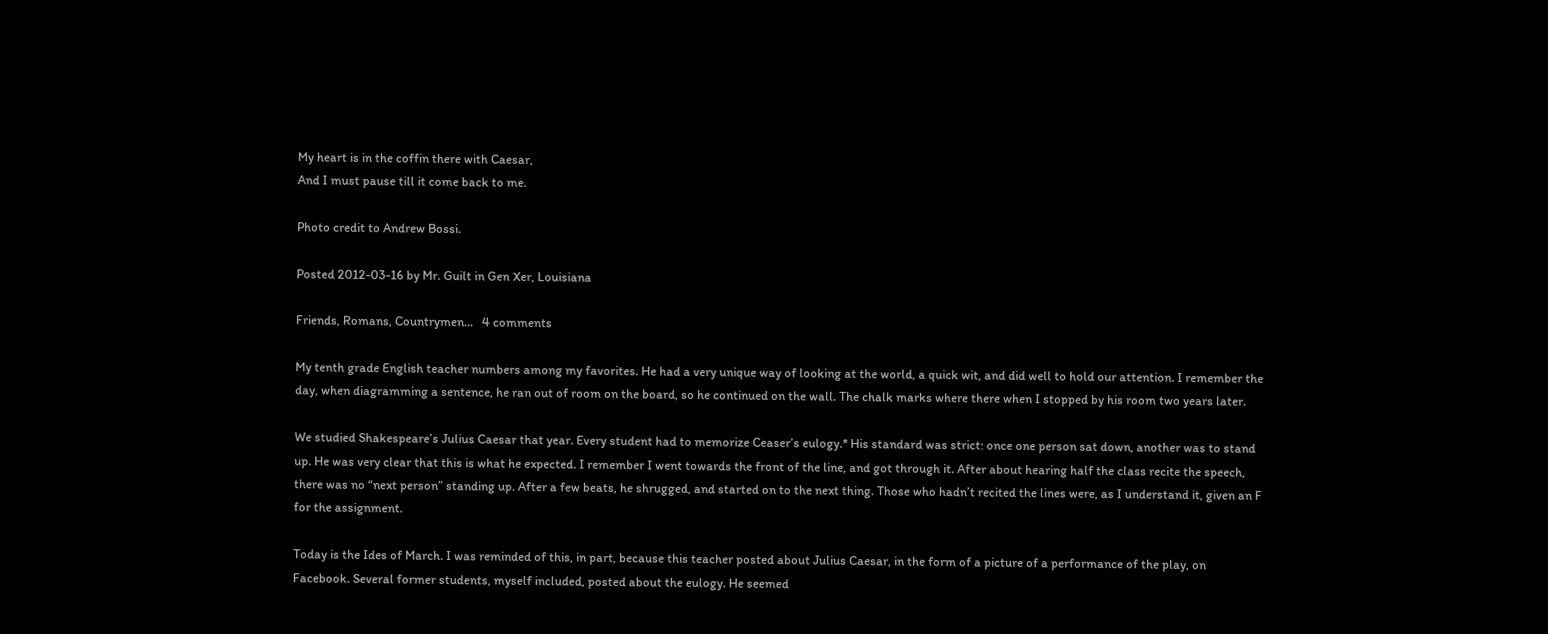My heart is in the coffin there with Caesar,
And I must pause till it come back to me.

Photo credit to Andrew Bossi.

Posted 2012-03-16 by Mr. Guilt in Gen Xer, Louisiana

Friends, Romans, Countrymen…   4 comments

My tenth grade English teacher numbers among my favorites. He had a very unique way of looking at the world, a quick wit, and did well to hold our attention. I remember the day, when diagramming a sentence, he ran out of room on the board, so he continued on the wall. The chalk marks where there when I stopped by his room two years later.

We studied Shakespeare’s Julius Caesar that year. Every student had to memorize Ceaser’s eulogy.* His standard was strict: once one person sat down, another was to stand up. He was very clear that this is what he expected. I remember I went towards the front of the line, and got through it. After about hearing half the class recite the speech, there was no “next person” standing up. After a few beats, he shrugged, and started on to the next thing. Those who hadn’t recited the lines were, as I understand it, given an F for the assignment.

Today is the Ides of March. I was reminded of this, in part, because this teacher posted about Julius Caesar, in the form of a picture of a performance of the play, on Facebook. Several former students, myself included, posted about the eulogy. He seemed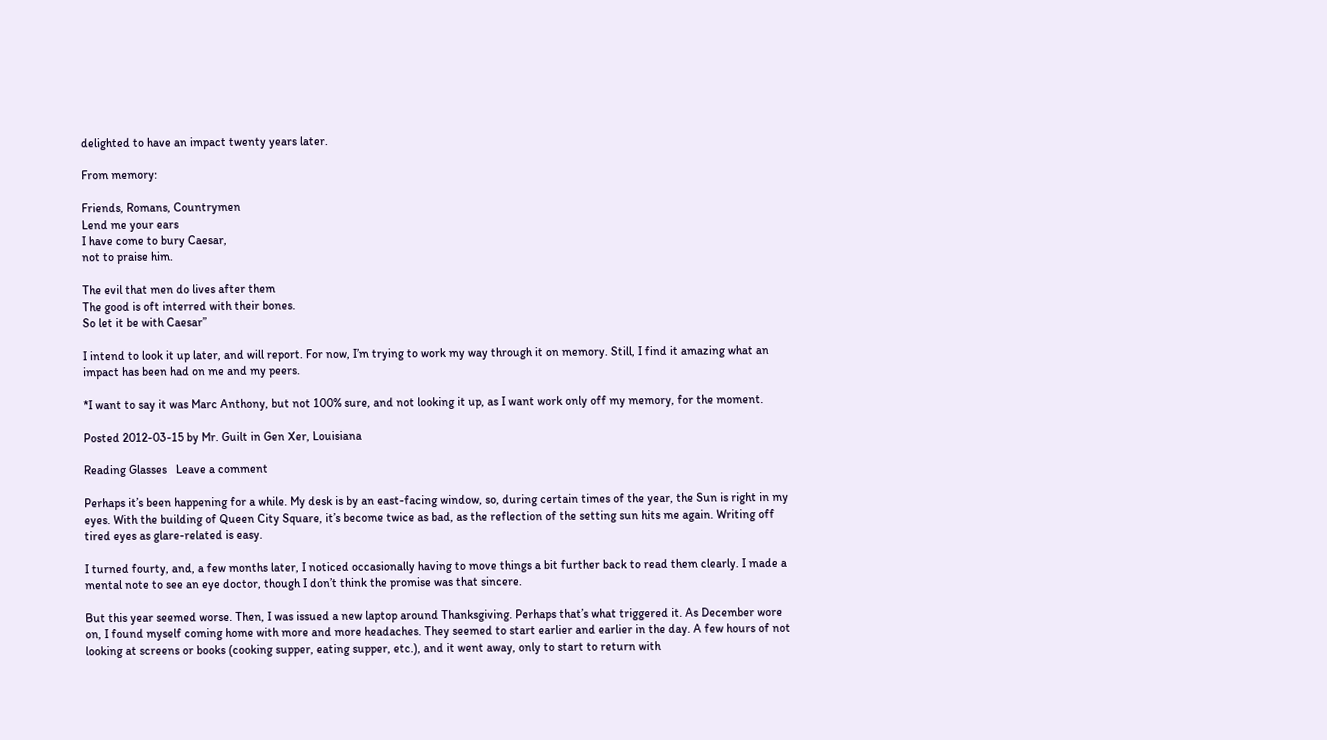delighted to have an impact twenty years later.

From memory:

Friends, Romans, Countrymen
Lend me your ears
I have come to bury Caesar,
not to praise him.

The evil that men do lives after them
The good is oft interred with their bones.
So let it be with Caesar”

I intend to look it up later, and will report. For now, I’m trying to work my way through it on memory. Still, I find it amazing what an impact has been had on me and my peers.

*I want to say it was Marc Anthony, but not 100% sure, and not looking it up, as I want work only off my memory, for the moment.

Posted 2012-03-15 by Mr. Guilt in Gen Xer, Louisiana

Reading Glasses   Leave a comment

Perhaps it’s been happening for a while. My desk is by an east-facing window, so, during certain times of the year, the Sun is right in my eyes. With the building of Queen City Square, it’s become twice as bad, as the reflection of the setting sun hits me again. Writing off tired eyes as glare-related is easy.

I turned fourty, and, a few months later, I noticed occasionally having to move things a bit further back to read them clearly. I made a mental note to see an eye doctor, though I don’t think the promise was that sincere.

But this year seemed worse. Then, I was issued a new laptop around Thanksgiving. Perhaps that’s what triggered it. As December wore on, I found myself coming home with more and more headaches. They seemed to start earlier and earlier in the day. A few hours of not looking at screens or books (cooking supper, eating supper, etc.), and it went away, only to start to return with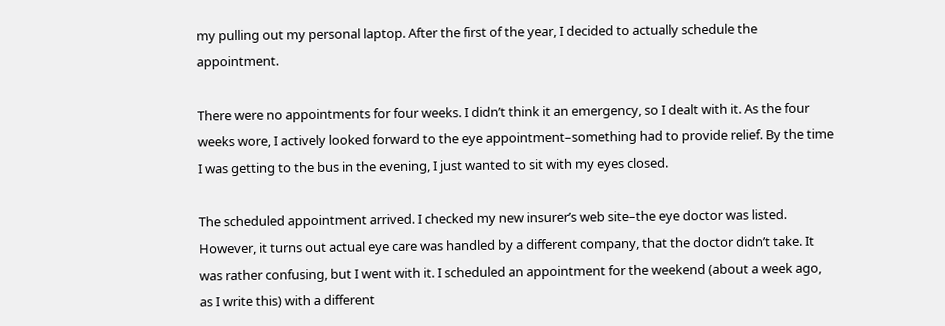my pulling out my personal laptop. After the first of the year, I decided to actually schedule the appointment.

There were no appointments for four weeks. I didn’t think it an emergency, so I dealt with it. As the four weeks wore, I actively looked forward to the eye appointment–something had to provide relief. By the time I was getting to the bus in the evening, I just wanted to sit with my eyes closed.

The scheduled appointment arrived. I checked my new insurer’s web site–the eye doctor was listed. However, it turns out actual eye care was handled by a different company, that the doctor didn’t take. It was rather confusing, but I went with it. I scheduled an appointment for the weekend (about a week ago, as I write this) with a different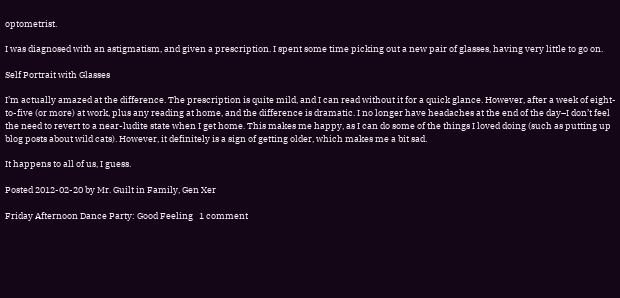optometrist.

I was diagnosed with an astigmatism, and given a prescription. I spent some time picking out a new pair of glasses, having very little to go on.

Self Portrait with Glasses

I’m actually amazed at the difference. The prescription is quite mild, and I can read without it for a quick glance. However, after a week of eight-to-five (or more) at work, plus any reading at home, and the difference is dramatic. I no longer have headaches at the end of the day–I don’t feel the need to revert to a near-ludite state when I get home. This makes me happy, as I can do some of the things I loved doing (such as putting up blog posts about wild cats). However, it definitely is a sign of getting older, which makes me a bit sad.

It happens to all of us, I guess.

Posted 2012-02-20 by Mr. Guilt in Family, Gen Xer

Friday Afternoon Dance Party: Good Feeling   1 comment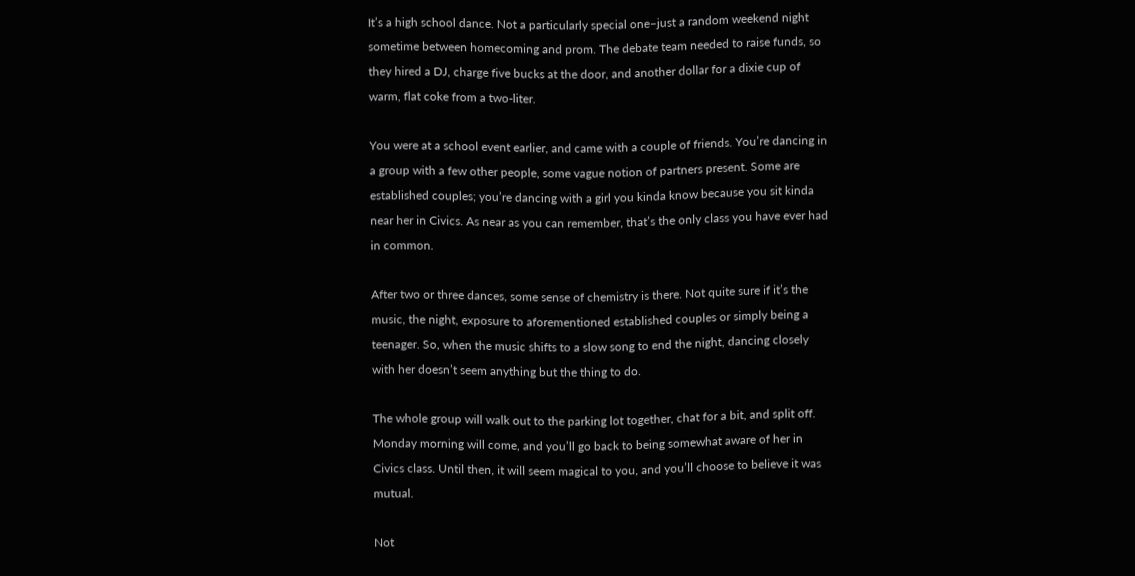It’s a high school dance. Not a particularly special one–just a random weekend night sometime between homecoming and prom. The debate team needed to raise funds, so they hired a DJ, charge five bucks at the door, and another dollar for a dixie cup of warm, flat coke from a two-liter.

You were at a school event earlier, and came with a couple of friends. You’re dancing in a group with a few other people, some vague notion of partners present. Some are established couples; you’re dancing with a girl you kinda know because you sit kinda near her in Civics. As near as you can remember, that’s the only class you have ever had in common.

After two or three dances, some sense of chemistry is there. Not quite sure if it’s the music, the night, exposure to aforementioned established couples or simply being a teenager. So, when the music shifts to a slow song to end the night, dancing closely with her doesn’t seem anything but the thing to do.

The whole group will walk out to the parking lot together, chat for a bit, and split off. Monday morning will come, and you’ll go back to being somewhat aware of her in Civics class. Until then, it will seem magical to you, and you’ll choose to believe it was mutual.

Not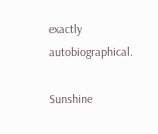exactly autobiographical.

Sunshine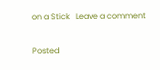on a Stick   Leave a comment

Posted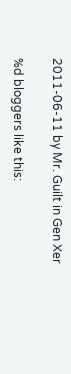2011-06-11 by Mr. Guilt in Gen Xer

%d bloggers like this: